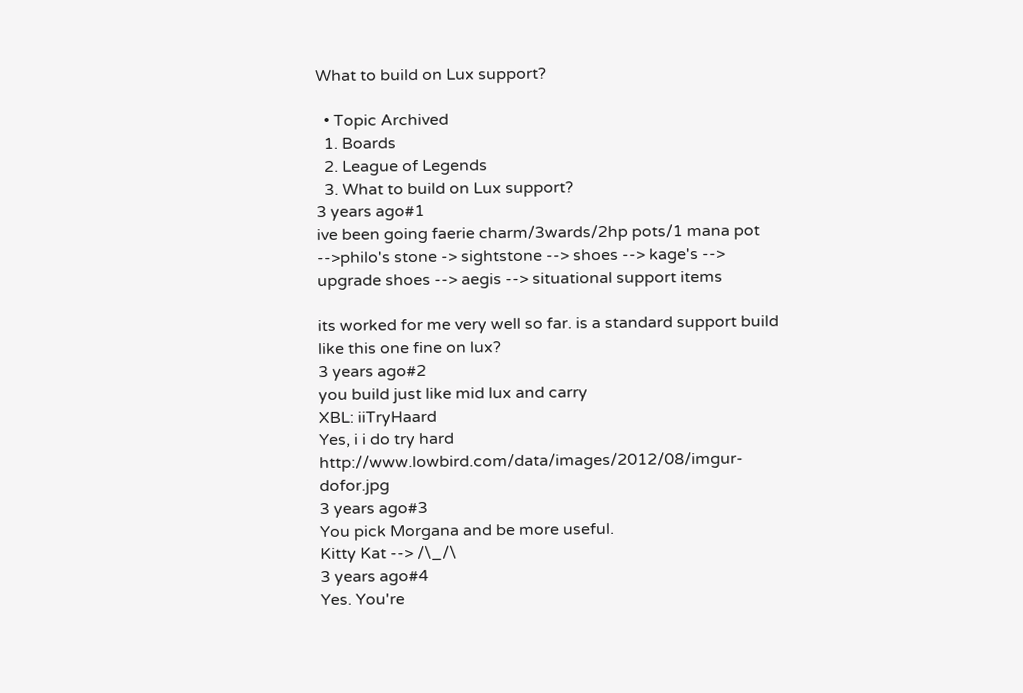What to build on Lux support?

  • Topic Archived
  1. Boards
  2. League of Legends
  3. What to build on Lux support?
3 years ago#1
ive been going faerie charm/3wards/2hp pots/1 mana pot -->philo's stone -> sightstone --> shoes --> kage's --> upgrade shoes --> aegis --> situational support items

its worked for me very well so far. is a standard support build like this one fine on lux?
3 years ago#2
you build just like mid lux and carry
XBL: iiTryHaard
Yes, i i do try hard http://www.lowbird.com/data/images/2012/08/imgur-dofor.jpg
3 years ago#3
You pick Morgana and be more useful.
Kitty Kat --> /\_/\
3 years ago#4
Yes. You're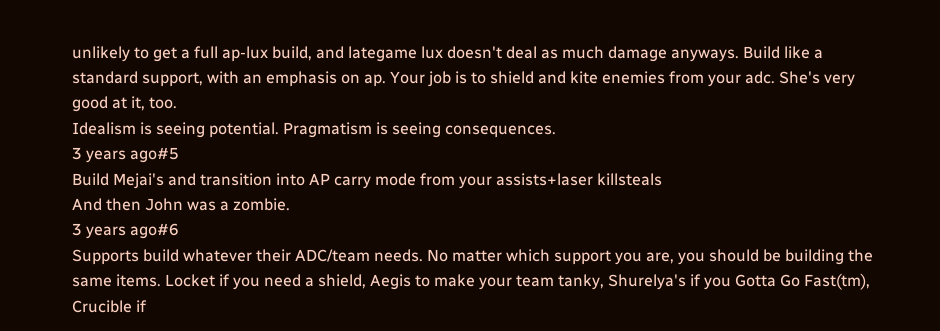unlikely to get a full ap-lux build, and lategame lux doesn't deal as much damage anyways. Build like a standard support, with an emphasis on ap. Your job is to shield and kite enemies from your adc. She's very good at it, too.
Idealism is seeing potential. Pragmatism is seeing consequences.
3 years ago#5
Build Mejai's and transition into AP carry mode from your assists+laser killsteals
And then John was a zombie.
3 years ago#6
Supports build whatever their ADC/team needs. No matter which support you are, you should be building the same items. Locket if you need a shield, Aegis to make your team tanky, Shurelya's if you Gotta Go Fast(tm), Crucible if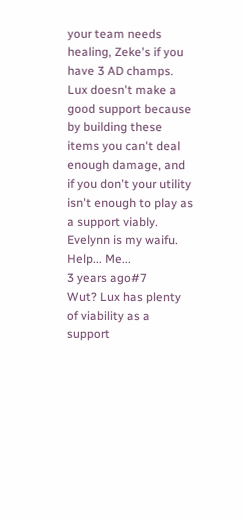your team needs healing, Zeke's if you have 3 AD champs. Lux doesn't make a good support because by building these items you can't deal enough damage, and if you don't your utility isn't enough to play as a support viably.
Evelynn is my waifu.
Help... Me...
3 years ago#7
Wut? Lux has plenty of viability as a support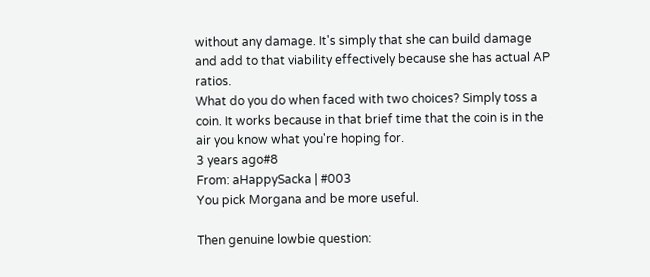without any damage. It's simply that she can build damage and add to that viability effectively because she has actual AP ratios.
What do you do when faced with two choices? Simply toss a coin. It works because in that brief time that the coin is in the air you know what you're hoping for.
3 years ago#8
From: aHappySacka | #003
You pick Morgana and be more useful.

Then genuine lowbie question: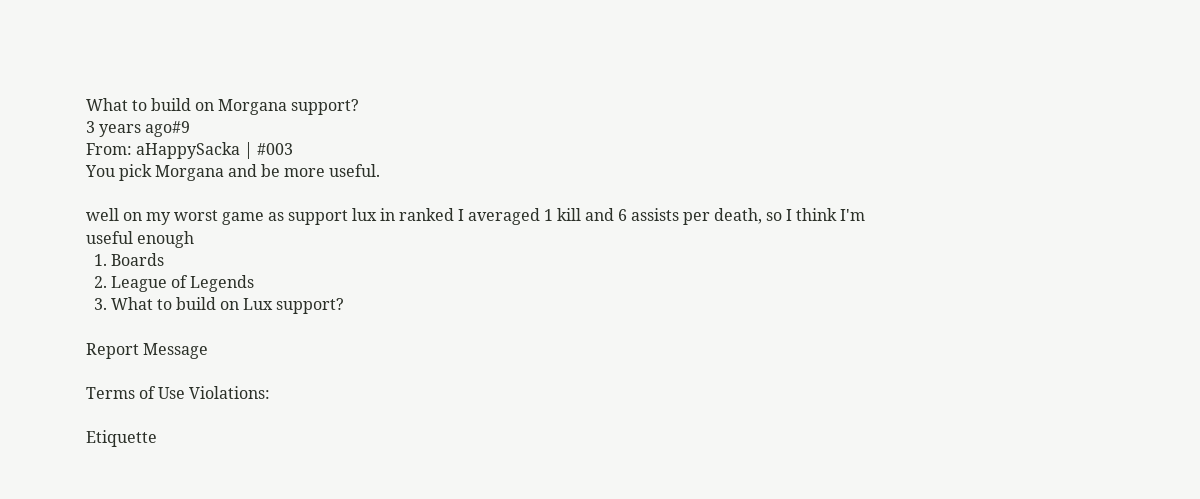What to build on Morgana support?
3 years ago#9
From: aHappySacka | #003
You pick Morgana and be more useful.

well on my worst game as support lux in ranked I averaged 1 kill and 6 assists per death, so I think I'm useful enough
  1. Boards
  2. League of Legends
  3. What to build on Lux support?

Report Message

Terms of Use Violations:

Etiquette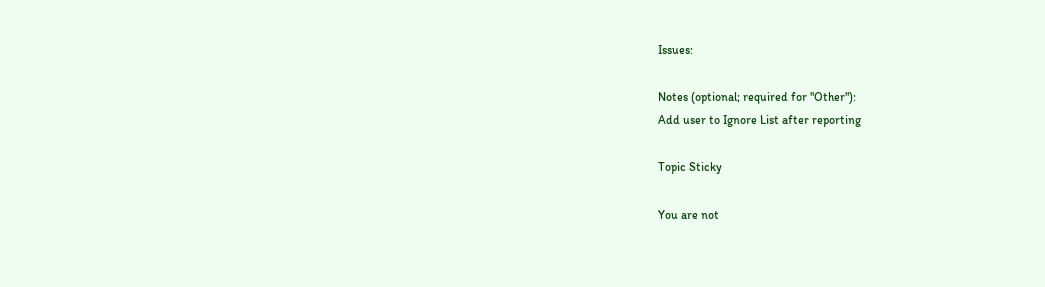Issues:

Notes (optional; required for "Other"):
Add user to Ignore List after reporting

Topic Sticky

You are not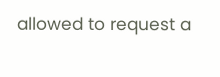allowed to request a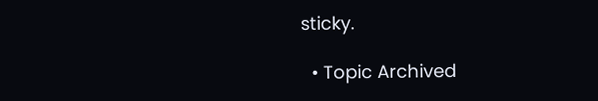sticky.

  • Topic Archived